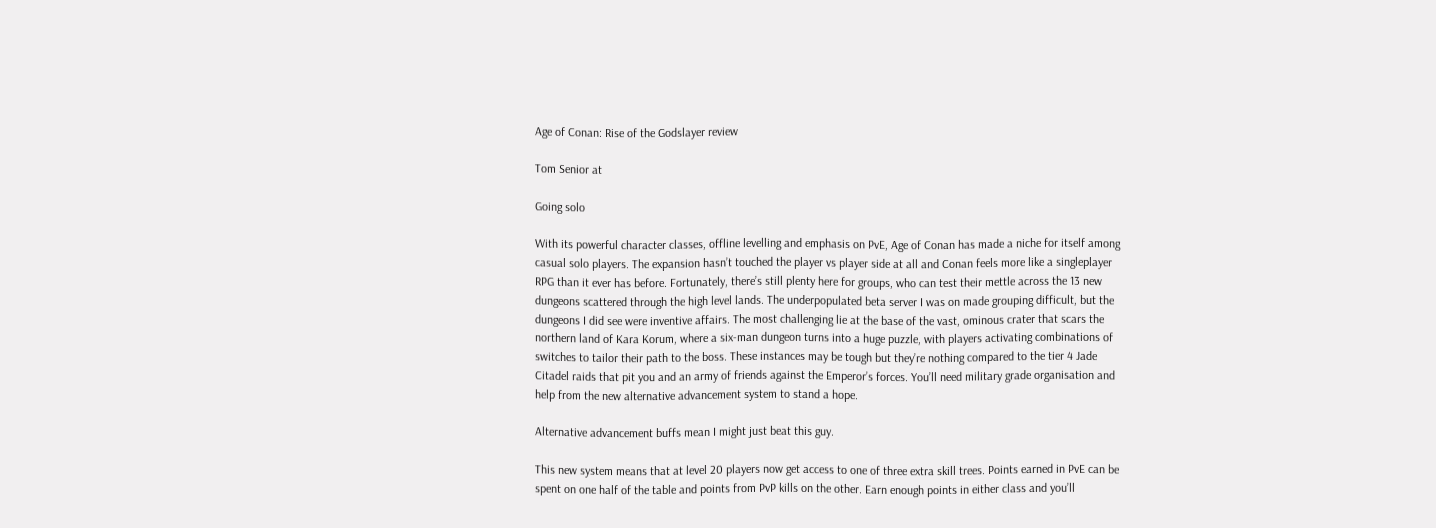Age of Conan: Rise of the Godslayer review

Tom Senior at

Going solo

With its powerful character classes, offline levelling and emphasis on PvE, Age of Conan has made a niche for itself among casual solo players. The expansion hasn’t touched the player vs player side at all and Conan feels more like a singleplayer RPG than it ever has before. Fortunately, there’s still plenty here for groups, who can test their mettle across the 13 new dungeons scattered through the high level lands. The underpopulated beta server I was on made grouping difficult, but the dungeons I did see were inventive affairs. The most challenging lie at the base of the vast, ominous crater that scars the northern land of Kara Korum, where a six-man dungeon turns into a huge puzzle, with players activating combinations of switches to tailor their path to the boss. These instances may be tough but they’re nothing compared to the tier 4 Jade Citadel raids that pit you and an army of friends against the Emperor’s forces. You’ll need military grade organisation and help from the new alternative advancement system to stand a hope.

Alternative advancement buffs mean I might just beat this guy.

This new system means that at level 20 players now get access to one of three extra skill trees. Points earned in PvE can be spent on one half of the table and points from PvP kills on the other. Earn enough points in either class and you’ll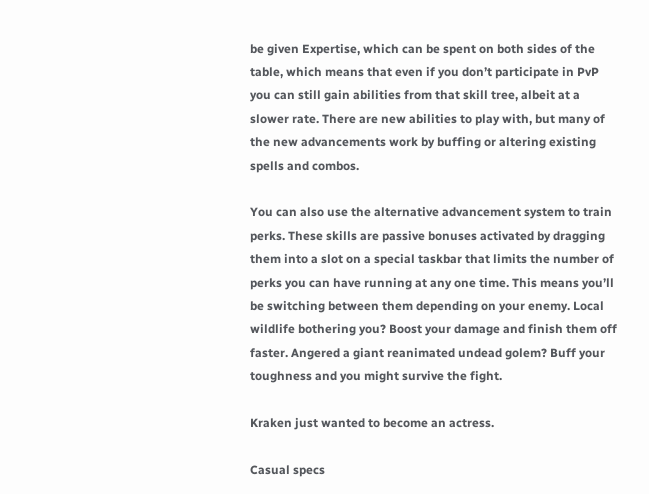be given Expertise, which can be spent on both sides of the table, which means that even if you don’t participate in PvP you can still gain abilities from that skill tree, albeit at a slower rate. There are new abilities to play with, but many of the new advancements work by buffing or altering existing spells and combos.

You can also use the alternative advancement system to train perks. These skills are passive bonuses activated by dragging them into a slot on a special taskbar that limits the number of perks you can have running at any one time. This means you’ll be switching between them depending on your enemy. Local wildlife bothering you? Boost your damage and finish them off faster. Angered a giant reanimated undead golem? Buff your toughness and you might survive the fight.

Kraken just wanted to become an actress.

Casual specs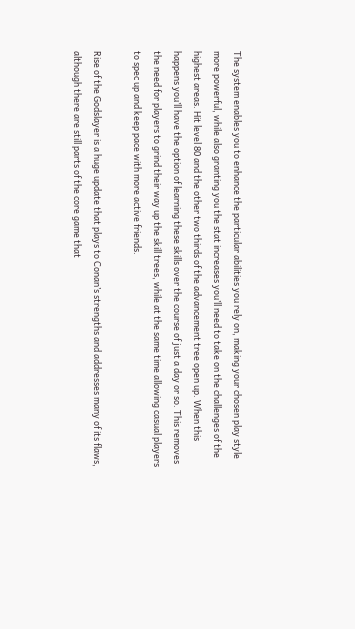The system enables you to enhance the particular abilities you rely on, making your chosen play style more powerful, while also granting you the stat increases you’ll need to take on the challenges of the highest areas. Hit level 80 and the other two thirds of the advancement tree open up. When this happens you’ll have the option of learning these skills over the course of just a day or so. This removes the need for players to grind their way up the skill trees, while at the same time allowing casual players to spec up and keep pace with more active friends.

Rise of the Godslayer is a huge update that plays to Conan’s strengths and addresses many of its flaws, although there are still parts of the core game that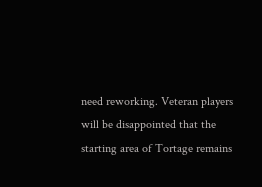need reworking. Veteran players will be disappointed that the starting area of Tortage remains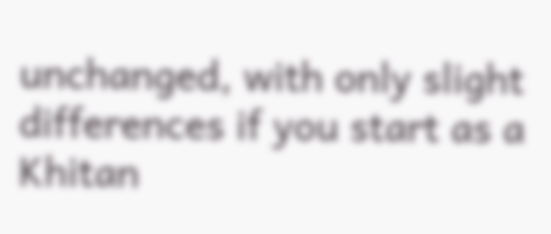unchanged, with only slight differences if you start as a Khitan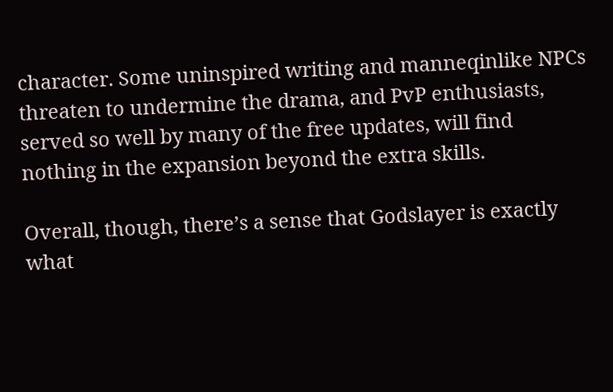character. Some uninspired writing and manneqinlike NPCs threaten to undermine the drama, and PvP enthusiasts, served so well by many of the free updates, will find nothing in the expansion beyond the extra skills.

Overall, though, there’s a sense that Godslayer is exactly what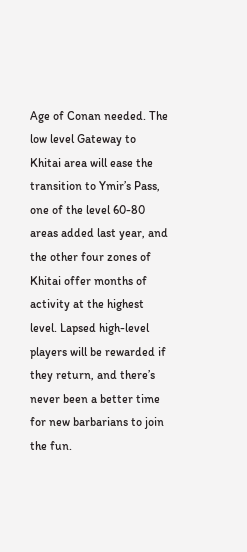Age of Conan needed. The low level Gateway to Khitai area will ease the transition to Ymir’s Pass, one of the level 60-80 areas added last year, and the other four zones of Khitai offer months of activity at the highest level. Lapsed high-level players will be rewarded if they return, and there’s never been a better time for new barbarians to join the fun.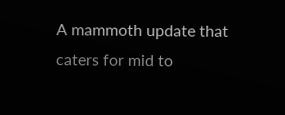A mammoth update that caters for mid to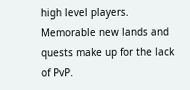high level players. Memorable new lands and quests make up for the lack of PvP.